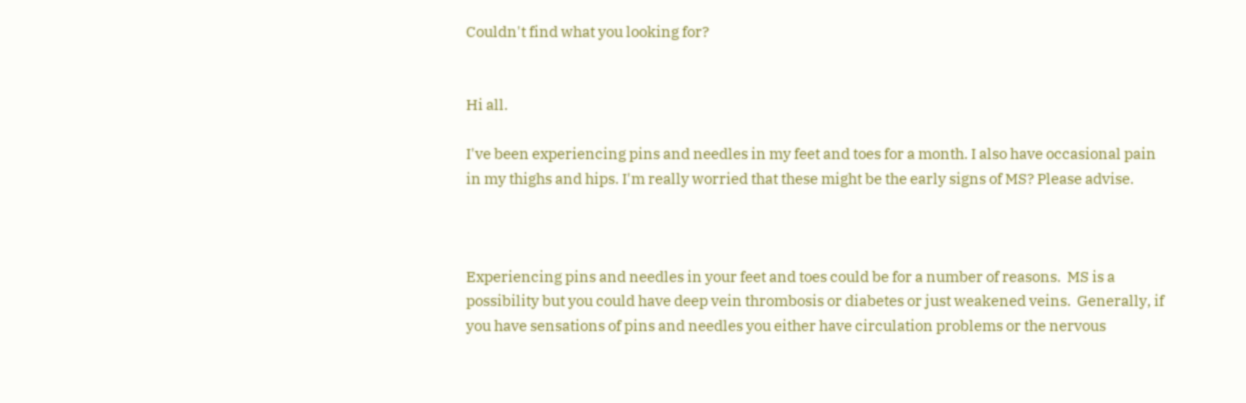Couldn't find what you looking for?


Hi all.

I've been experiencing pins and needles in my feet and toes for a month. I also have occasional pain in my thighs and hips. I'm really worried that these might be the early signs of MS? Please advise.



Experiencing pins and needles in your feet and toes could be for a number of reasons.  MS is a possibility but you could have deep vein thrombosis or diabetes or just weakened veins.  Generally, if you have sensations of pins and needles you either have circulation problems or the nervous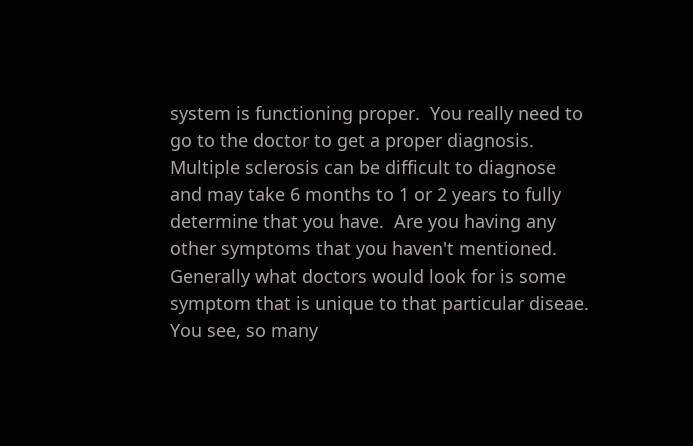system is functioning proper.  You really need to go to the doctor to get a proper diagnosis.  Multiple sclerosis can be difficult to diagnose and may take 6 months to 1 or 2 years to fully determine that you have.  Are you having any other symptoms that you haven't mentioned.  Generally what doctors would look for is some symptom that is unique to that particular diseae.  You see, so many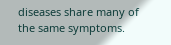diseases share many of the same symptoms.